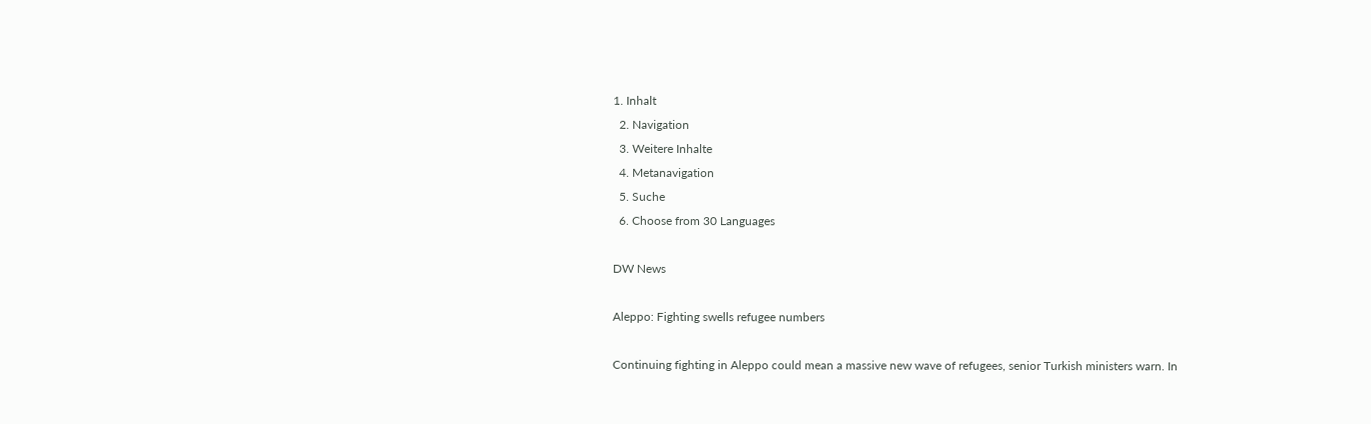1. Inhalt
  2. Navigation
  3. Weitere Inhalte
  4. Metanavigation
  5. Suche
  6. Choose from 30 Languages

DW News

Aleppo: Fighting swells refugee numbers

Continuing fighting in Aleppo could mean a massive new wave of refugees, senior Turkish ministers warn. In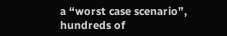a “worst case scenario”, hundreds of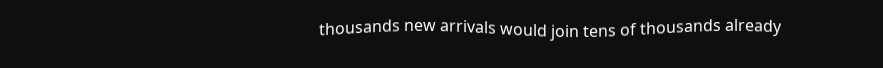thousands new arrivals would join tens of thousands already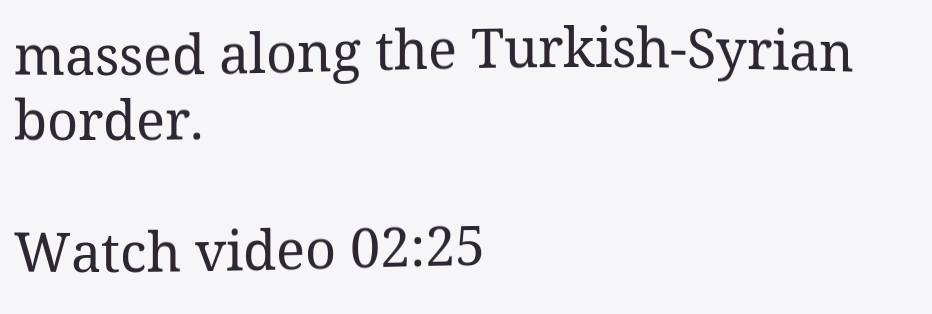massed along the Turkish-Syrian border.

Watch video 02:25